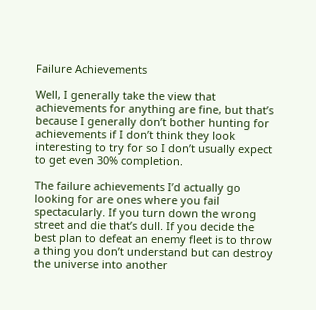Failure Achievements

Well, I generally take the view that achievements for anything are fine, but that’s because I generally don’t bother hunting for achievements if I don’t think they look interesting to try for so I don’t usually expect to get even 30% completion.

The failure achievements I’d actually go looking for are ones where you fail spectacularly. If you turn down the wrong street and die that’s dull. If you decide the best plan to defeat an enemy fleet is to throw a thing you don’t understand but can destroy the universe into another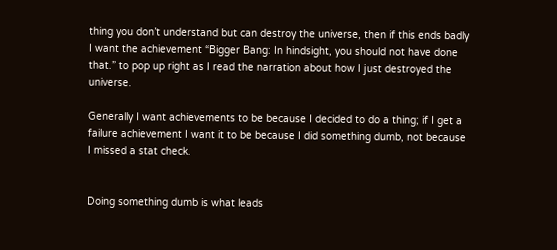thing you don’t understand but can destroy the universe, then if this ends badly I want the achievement “Bigger Bang: In hindsight, you should not have done that.” to pop up right as I read the narration about how I just destroyed the universe.

Generally I want achievements to be because I decided to do a thing; if I get a failure achievement I want it to be because I did something dumb, not because I missed a stat check.


Doing something dumb is what leads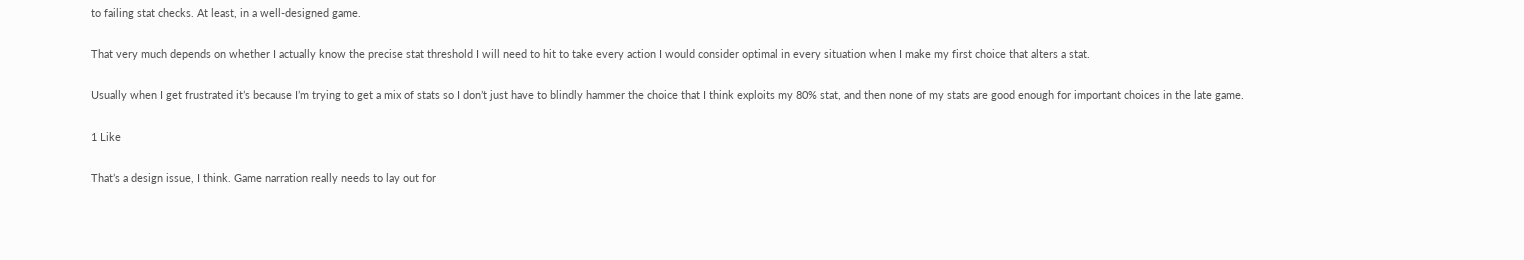to failing stat checks. At least, in a well-designed game.

That very much depends on whether I actually know the precise stat threshold I will need to hit to take every action I would consider optimal in every situation when I make my first choice that alters a stat.

Usually when I get frustrated it’s because I’m trying to get a mix of stats so I don’t just have to blindly hammer the choice that I think exploits my 80% stat, and then none of my stats are good enough for important choices in the late game.

1 Like

That’s a design issue, I think. Game narration really needs to lay out for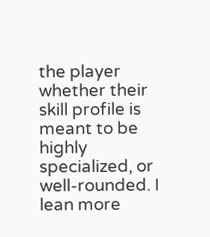the player whether their skill profile is meant to be highly specialized, or well-rounded. I lean more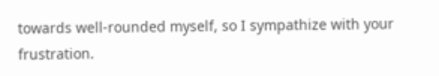towards well-rounded myself, so I sympathize with your frustration.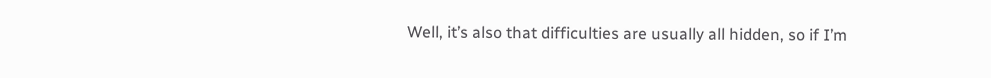Well, it’s also that difficulties are usually all hidden, so if I’m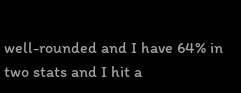well-rounded and I have 64% in two stats and I hit a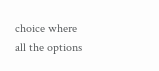choice where all the options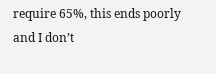require 65%, this ends poorly and I don’t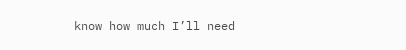know how much I’ll need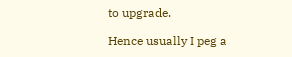to upgrade.

Hence usually I peg a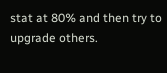stat at 80% and then try to upgrade others.